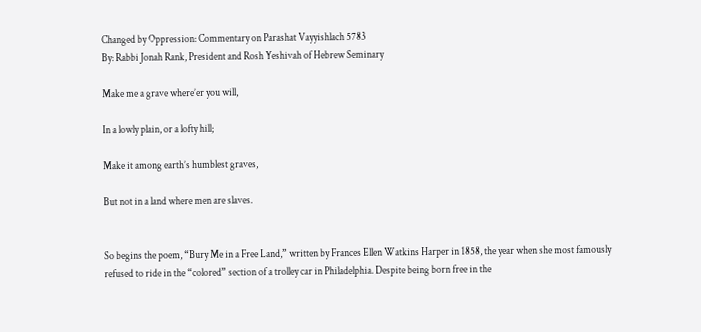Changed by Oppression: Commentary on Parashat Vayyishlach 5783
By: Rabbi Jonah Rank, President and Rosh Yeshivah of Hebrew Seminary

Make me a grave where’er you will,

In a lowly plain, or a lofty hill;

Make it among earth’s humblest graves,

But not in a land where men are slaves.


So begins the poem, “Bury Me in a Free Land,” written by Frances Ellen Watkins Harper in 1858, the year when she most famously refused to ride in the “colored” section of a trolley car in Philadelphia. Despite being born free in the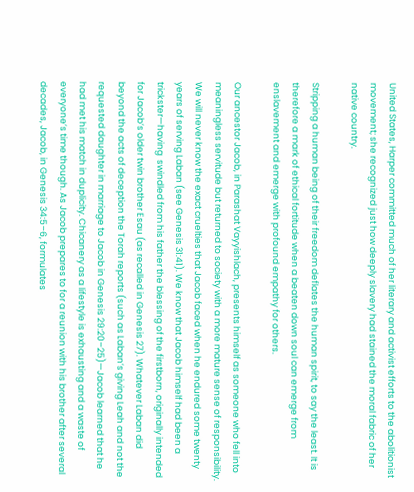United States, Harper committed much of her literary and activist efforts to the abolitionist movement; she recognized just how deeply slavery had stained the moral fabric of her native country.

Stripping a human being of their freedom deflates the human spirit, to say the least. It is therefore a mark of ethical fortitude when a beaten down soul can emerge from enslavement and emerge with profound empathy for others.

Our ancestor Jacob, in Parashat Vayyishlach, presents himself as someone who fell into meaningless servitude but returned to society with a more mature sense of responsibility. We will never know the exact cruelties that Jacob faced when he endured some twenty years of serving Laban (see Genesis 31:41). We know that Jacob himself had been a trickster—having  swindled from his father the blessing of the firstborn, originally intended for Jacob’s older twin brother Esau (as recalled in Genesis 27). Whatever Laban did beyond the acts of deception the Torah reports (such as Laban’s giving Leah and not the requested daughter in marriage to Jacob in Genesis 29:20–25)—Jacob learned that he had met his match in duplicity. Chicanery as a lifestyle is exhausting and a waste of everyone’s time though. As Jacob prepares to for a reunion with his brother after several decades, Jacob, in Genesis 34:5–6, formulates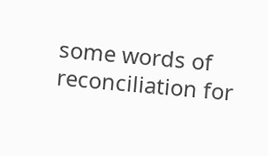some words of reconciliation for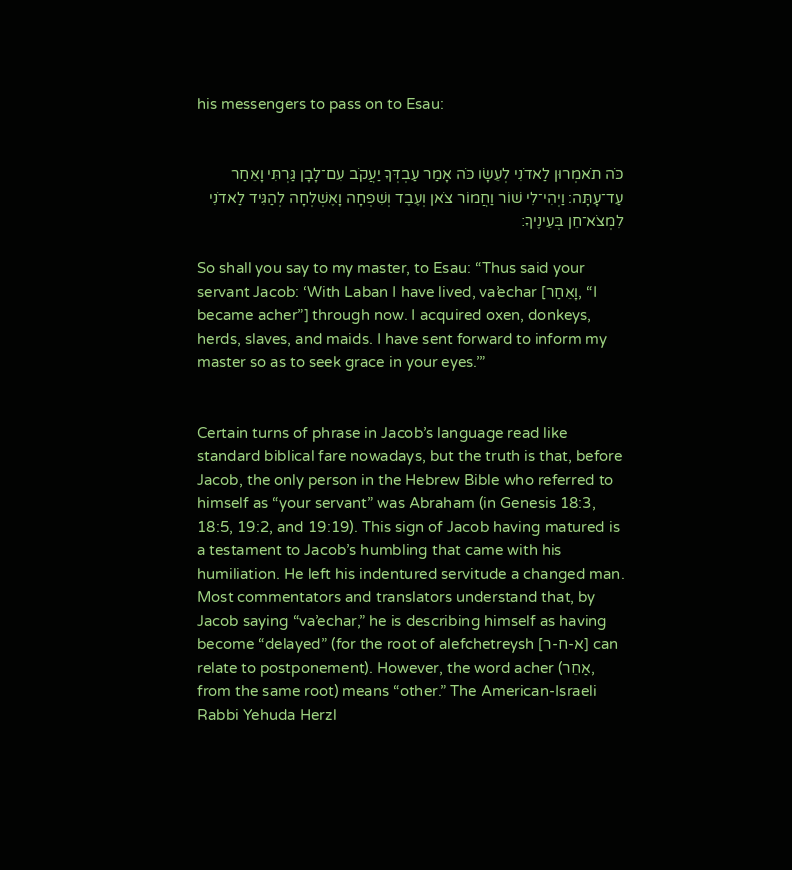his messengers to pass on to Esau:


כֹּה תֹאמְרוּן לַאדֹנִי לְעֵשָׂו כֹּה אָמַר עַבְדְּךָ יַעֲקֹב עִם־לָבָן גַּרְתִּי וָאֵחַר עַד־עָתָּה: וַיְהִי־לִי שׁוֹר וַחֲמוֹר צֹאן וְעֶבֶד וְשִׁפְחָה וָאֶשְׁלְחָה לְהַגִּיד לַאדֹנִי לִמְצֹא־חֵן בְּעֵינֶיךָ׃

So shall you say to my master, to Esau: “Thus said your servant Jacob: ‘With Laban I have lived, va’echar [וָאֵחַר, “I became acher”] through now. I acquired oxen, donkeys, herds, slaves, and maids. I have sent forward to inform my master so as to seek grace in your eyes.’”


Certain turns of phrase in Jacob’s language read like standard biblical fare nowadays, but the truth is that, before Jacob, the only person in the Hebrew Bible who referred to himself as “your servant” was Abraham (in Genesis 18:3, 18:5, 19:2, and 19:19). This sign of Jacob having matured is a testament to Jacob’s humbling that came with his humiliation. He left his indentured servitude a changed man. Most commentators and translators understand that, by Jacob saying “va’echar,” he is describing himself as having become “delayed” (for the root of alefchetreysh [א-ח-ר] can relate to postponement). However, the word acher (אַחֵר, from the same root) means “other.” The American-Israeli Rabbi Yehuda Herzl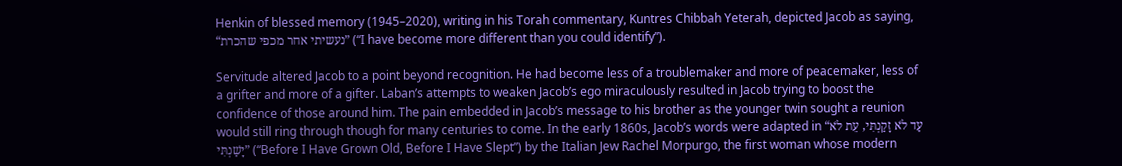Henkin of blessed memory (1945–2020), writing in his Torah commentary, Kuntres Chibbah Yeterah, depicted Jacob as saying, “נעשיתי אחר מכפי שהכרת” (“I have become more different than you could identify”).

Servitude altered Jacob to a point beyond recognition. He had become less of a troublemaker and more of peacemaker, less of a grifter and more of a gifter. Laban’s attempts to weaken Jacob’s ego miraculously resulted in Jacob trying to boost the confidence of those around him. The pain embedded in Jacob’s message to his brother as the younger twin sought a reunion would still ring through though for many centuries to come. In the early 1860s, Jacob’s words were adapted in “עַד לֹא זָקַנְתִּי, עֵת לֹא יָשַׁנְתִּי” (“Before I Have Grown Old, Before I Have Slept”) by the Italian Jew Rachel Morpurgo, the first woman whose modern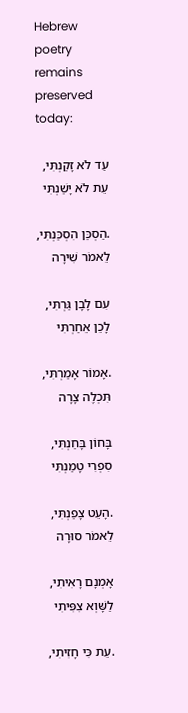Hebrew poetry remains preserved today:

עַד לֹא זָקַנְתִּי, עֵת לֹא יָשַׁנְתִּי

.הַסְכֵּן הִסְכַּנְתִּי, לֵאמֹר שִׁירָה

עִם לָבָן גַּרְתִּי, לָכֵן אֵחַרְתִּי

.אָמוֹר אָמַרְתִּי, תִּכְלֶה צָרָה

בָּחוֹן בָּחַנְתִּי, סִפְרִי טָמַנְתִּי

.הָעֵט צָפַנְתִּי, לֵאמֹר סוּרָה

אָמְנָם רָאִיתִי, לַשָּׁוְא צִפִּיתִי

.עֵת כִּי חָזִיתִי,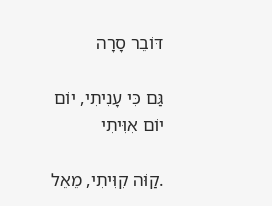דּוֹבֵר סָרָה

גַּם כִּי עָנִיתִי, יוֹם יוֹם אִוִּיתִי

.קַוֹּה קִוִּיתִי, מֵאֵל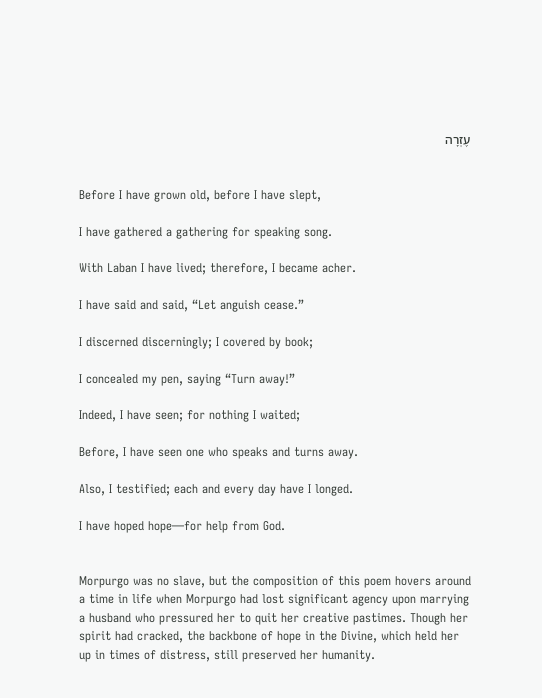עֶזְרָה


Before I have grown old, before I have slept,

I have gathered a gathering for speaking song.

With Laban I have lived; therefore, I became acher.

I have said and said, “Let anguish cease.”

I discerned discerningly; I covered by book;

I concealed my pen, saying “Turn away!”

Indeed, I have seen; for nothing I waited;

Before, I have seen one who speaks and turns away.

Also, I testified; each and every day have I longed.

I have hoped hope—for help from God.


Morpurgo was no slave, but the composition of this poem hovers around a time in life when Morpurgo had lost significant agency upon marrying a husband who pressured her to quit her creative pastimes. Though her spirit had cracked, the backbone of hope in the Divine, which held her up in times of distress, still preserved her humanity.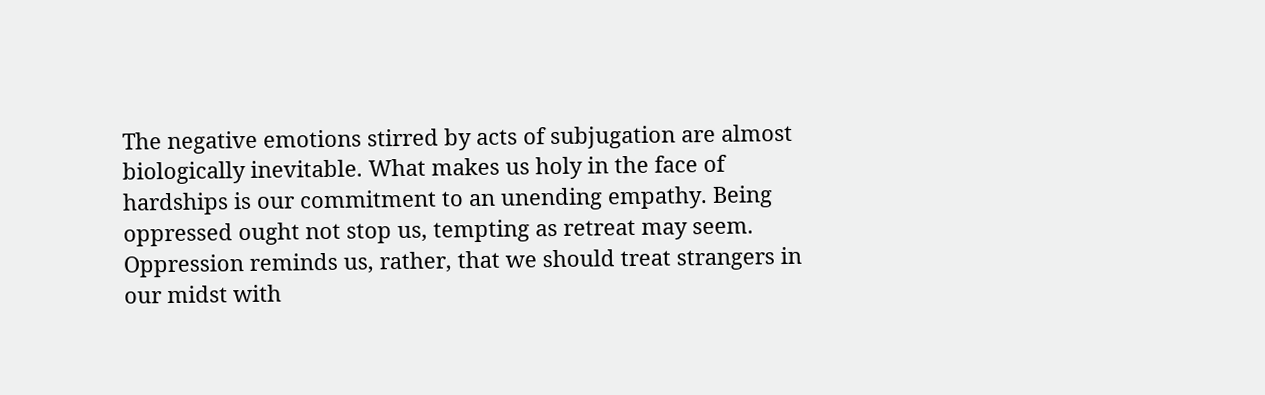The negative emotions stirred by acts of subjugation are almost biologically inevitable. What makes us holy in the face of hardships is our commitment to an unending empathy. Being oppressed ought not stop us, tempting as retreat may seem. Oppression reminds us, rather, that we should treat strangers in our midst with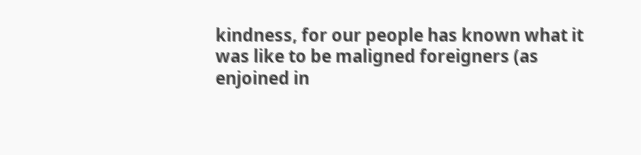kindness, for our people has known what it was like to be maligned foreigners (as enjoined in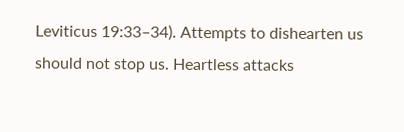Leviticus 19:33–34). Attempts to dishearten us should not stop us. Heartless attacks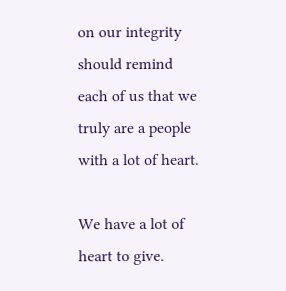on our integrity should remind each of us that we truly are a people with a lot of heart.

We have a lot of heart to give.